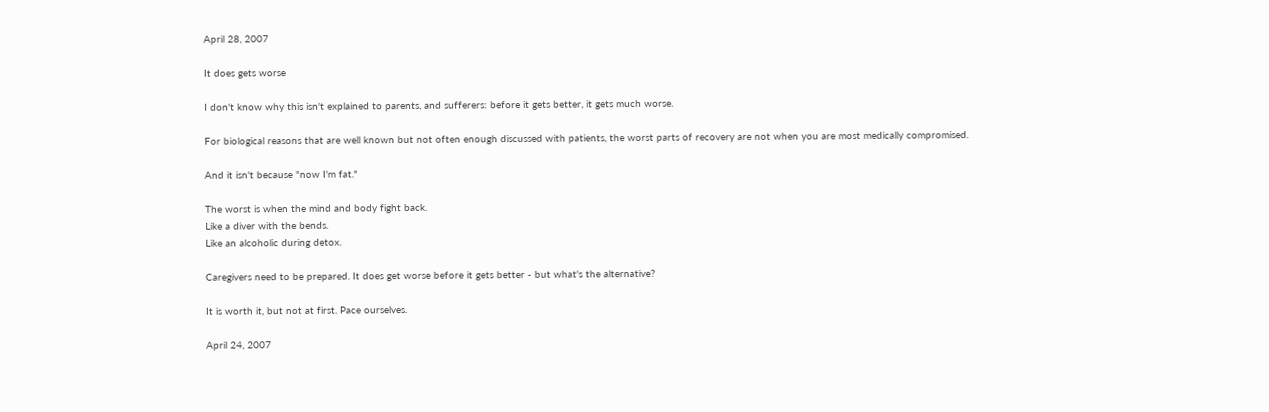April 28, 2007

It does gets worse

I don't know why this isn't explained to parents, and sufferers: before it gets better, it gets much worse.

For biological reasons that are well known but not often enough discussed with patients, the worst parts of recovery are not when you are most medically compromised.

And it isn't because "now I'm fat."

The worst is when the mind and body fight back.
Like a diver with the bends.
Like an alcoholic during detox.

Caregivers need to be prepared. It does get worse before it gets better - but what's the alternative?

It is worth it, but not at first. Pace ourselves.

April 24, 2007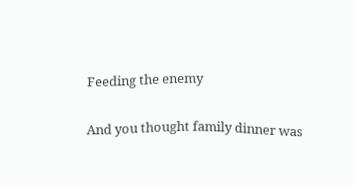Feeding the enemy

And you thought family dinner was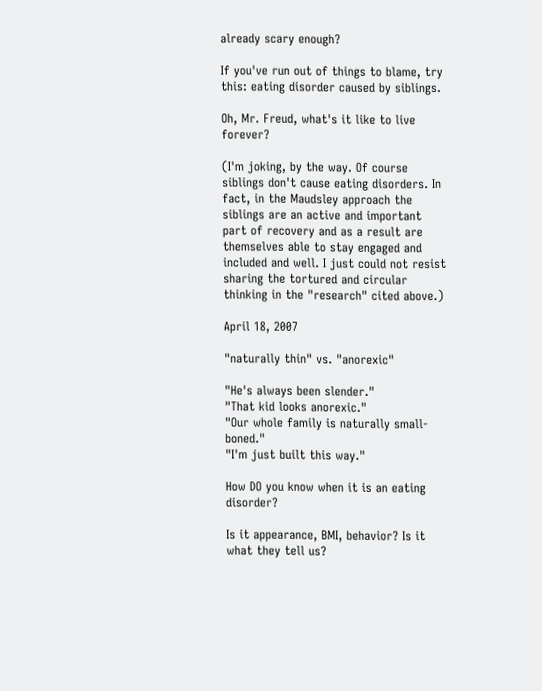already scary enough?

If you've run out of things to blame, try this: eating disorder caused by siblings.

Oh, Mr. Freud, what's it like to live forever?

(I'm joking, by the way. Of course siblings don't cause eating disorders. In fact, in the Maudsley approach the siblings are an active and important part of recovery and as a result are themselves able to stay engaged and included and well. I just could not resist sharing the tortured and circular thinking in the "research" cited above.)

April 18, 2007

"naturally thin" vs. "anorexic"

"He's always been slender."
"That kid looks anorexic."
"Our whole family is naturally small-boned."
"I'm just built this way."

How DO you know when it is an eating disorder?

Is it appearance, BMI, behavior? Is it what they tell us?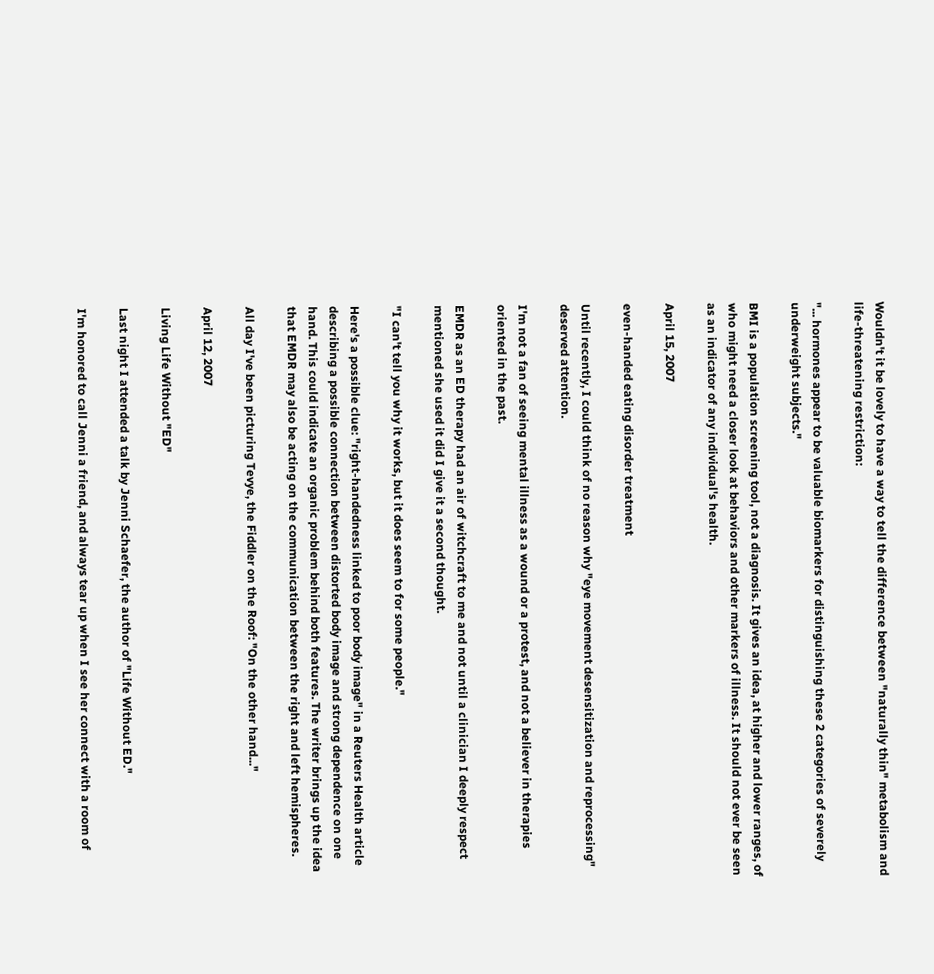Wouldn't it be lovely to have a way to tell the difference between "naturally thin" metabolism and life-threatening restriction:

"... hormones appear to be valuable biomarkers for distinguishing these 2 categories of severely underweight subjects."

BMI is a population screening tool, not a diagnosis. It gives an idea, at higher and lower ranges, of who might need a closer look at behaviors and other markers of illness. It should not ever be seen as an indicator of any individual's health.

April 15, 2007

even-handed eating disorder treatment

Until recently, I could think of no reason why "eye movement desensitization and reprocessing" deserved attention.

I'm not a fan of seeing mental illness as a wound or a protest, and not a believer in therapies oriented in the past.

EMDR as an ED therapy had an air of witchcraft to me and not until a clinician I deeply respect mentioned she used it did I give it a second thought.

"I can't tell you why it works, but it does seem to for some people."

Here's a possible clue: "right-handedness linked to poor body image" in a Reuters Health article describing a possible connection between distorted body image and strong dependence on one hand. This could indicate an organic problem behind both features. The writer brings up the idea that EMDR may also be acting on the communication between the right and left hemispheres.

All day I've been picturing Tevye, the Fiddler on the Roof: "On the other hand..."

April 12, 2007

Living Life Without "ED"

Last night I attended a talk by Jenni Schaefer, the author of "Life Without ED."

I'm honored to call Jenni a friend, and always tear up when I see her connect with a room of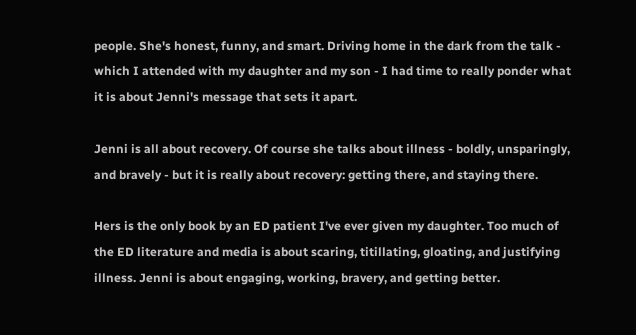people. She's honest, funny, and smart. Driving home in the dark from the talk - which I attended with my daughter and my son - I had time to really ponder what it is about Jenni's message that sets it apart.

Jenni is all about recovery. Of course she talks about illness - boldly, unsparingly, and bravely - but it is really about recovery: getting there, and staying there.

Hers is the only book by an ED patient I've ever given my daughter. Too much of the ED literature and media is about scaring, titillating, gloating, and justifying illness. Jenni is about engaging, working, bravery, and getting better.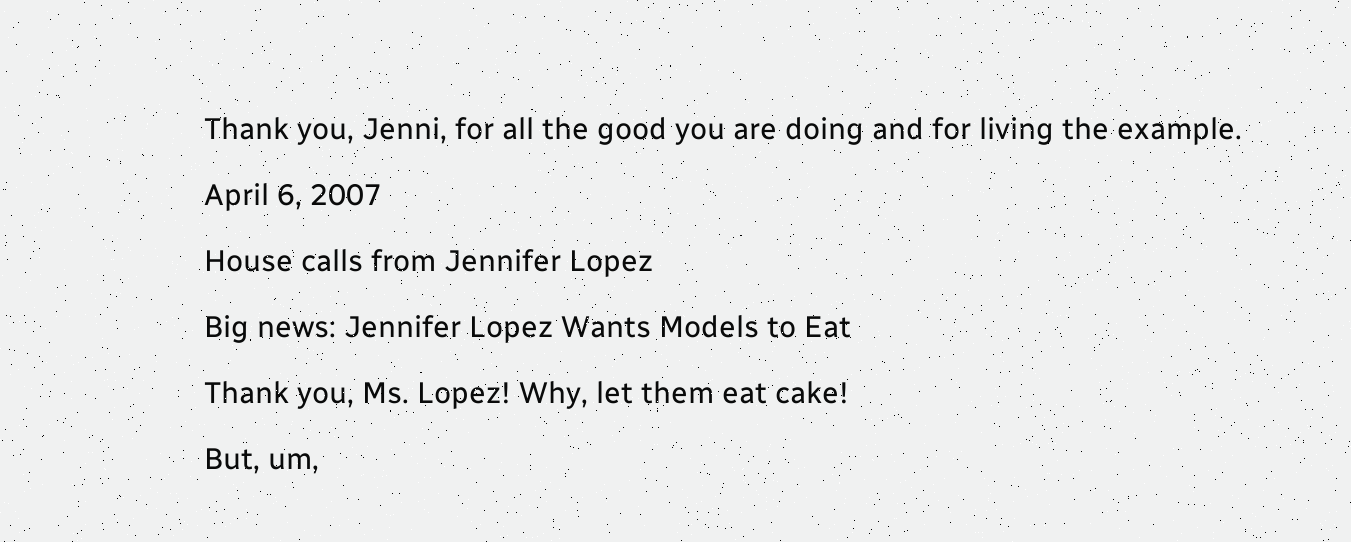Thank you, Jenni, for all the good you are doing and for living the example.

April 6, 2007

House calls from Jennifer Lopez

Big news: Jennifer Lopez Wants Models to Eat

Thank you, Ms. Lopez! Why, let them eat cake!

But, um,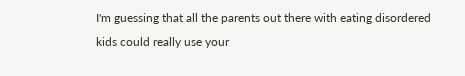I'm guessing that all the parents out there with eating disordered kids could really use your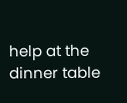help at the dinner table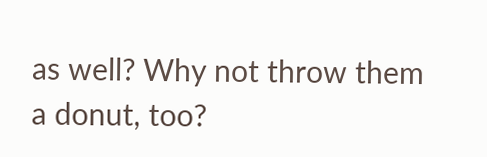as well? Why not throw them a donut, too?